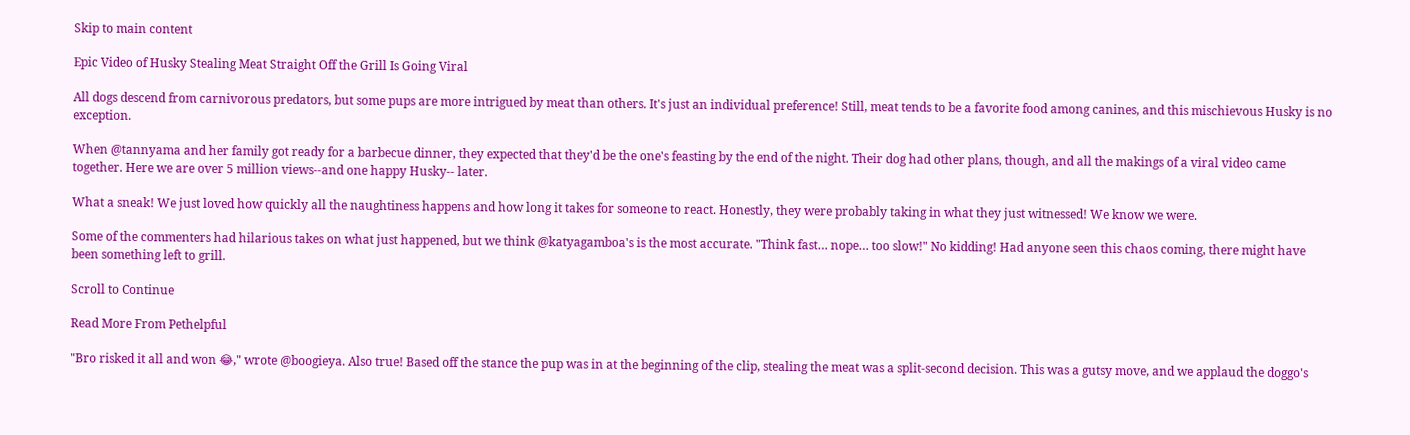Skip to main content

Epic Video of Husky Stealing Meat Straight Off the Grill Is Going Viral

All dogs descend from carnivorous predators, but some pups are more intrigued by meat than others. It's just an individual preference! Still, meat tends to be a favorite food among canines, and this mischievous Husky is no exception.

When @tannyama and her family got ready for a barbecue dinner, they expected that they'd be the one's feasting by the end of the night. Their dog had other plans, though, and all the makings of a viral video came together. Here we are over 5 million views--and one happy Husky-- later.

What a sneak! We just loved how quickly all the naughtiness happens and how long it takes for someone to react. Honestly, they were probably taking in what they just witnessed! We know we were.

Some of the commenters had hilarious takes on what just happened, but we think @katyagamboa's is the most accurate. "Think fast… nope… too slow!" No kidding! Had anyone seen this chaos coming, there might have been something left to grill.

Scroll to Continue

Read More From Pethelpful

"Bro risked it all and won 😂," wrote @boogieya. Also true! Based off the stance the pup was in at the beginning of the clip, stealing the meat was a split-second decision. This was a gutsy move, and we applaud the doggo's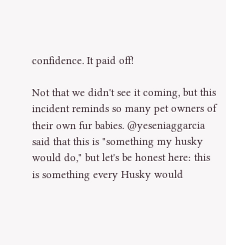confidence. It paid off!

Not that we didn't see it coming, but this incident reminds so many pet owners of their own fur babies. @yeseniaggarcia said that this is "something my husky would do," but let's be honest here: this is something every Husky would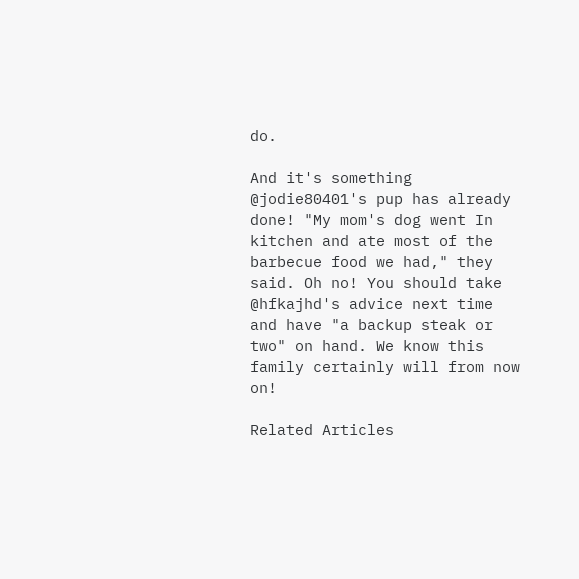do.

And it's something @jodie80401's pup has already done! "My mom's dog went In kitchen and ate most of the barbecue food we had," they said. Oh no! You should take @hfkajhd's advice next time and have "a backup steak or two" on hand. We know this family certainly will from now on!

Related Articles